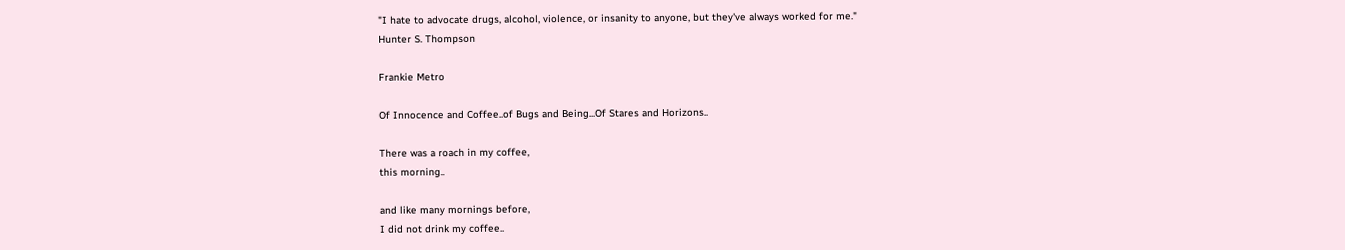"I hate to advocate drugs, alcohol, violence, or insanity to anyone, but they've always worked for me."
Hunter S. Thompson

Frankie Metro

Of Innocence and Coffee..of Bugs and Being...Of Stares and Horizons..

There was a roach in my coffee,
this morning..

and like many mornings before,
I did not drink my coffee..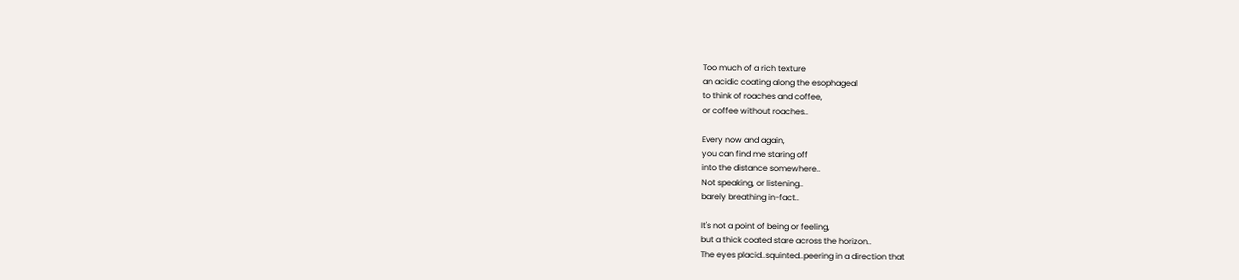Too much of a rich texture
an acidic coating along the esophageal
to think of roaches and coffee,
or coffee without roaches..

Every now and again,
you can find me staring off
into the distance somewhere..
Not speaking, or listening..
barely breathing in-fact..

It's not a point of being or feeling,
but a thick coated stare across the horizon..
The eyes placid..squinted..peering in a direction that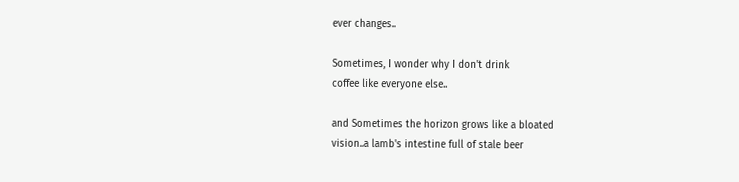ever changes..

Sometimes, I wonder why I don't drink
coffee like everyone else..

and Sometimes the horizon grows like a bloated
vision..a lamb's intestine full of stale beer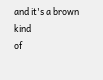and it's a brown kind
of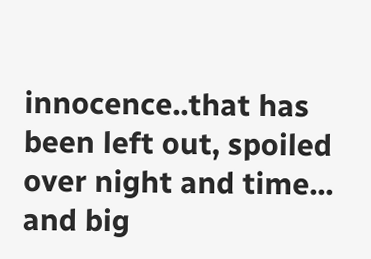innocence..that has been left out, spoiled over night and time...
and big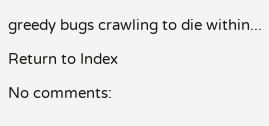greedy bugs crawling to die within...

Return to Index

No comments: